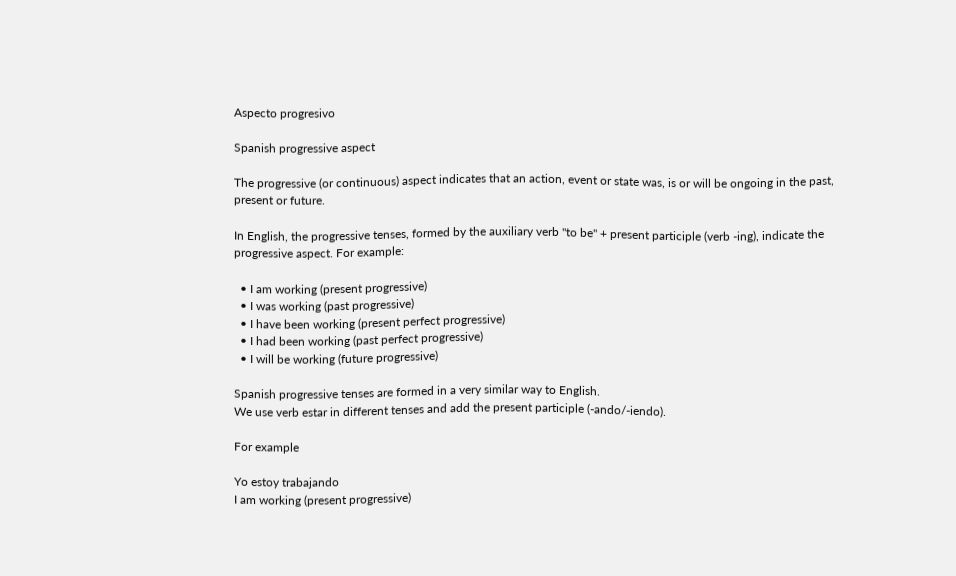Aspecto progresivo

Spanish progressive aspect

The progressive (or continuous) aspect indicates that an action, event or state was, is or will be ongoing in the past, present or future.

In English, the progressive tenses, formed by the auxiliary verb "to be" + present participle (verb -ing), indicate the progressive aspect. For example:

  • I am working (present progressive)
  • I was working (past progressive)
  • I have been working (present perfect progressive)
  • I had been working (past perfect progressive)
  • I will be working (future progressive)

Spanish progressive tenses are formed in a very similar way to English.
We use verb estar in different tenses and add the present participle (-ando/-iendo).

For example

Yo estoy trabajando
I am working (present progressive)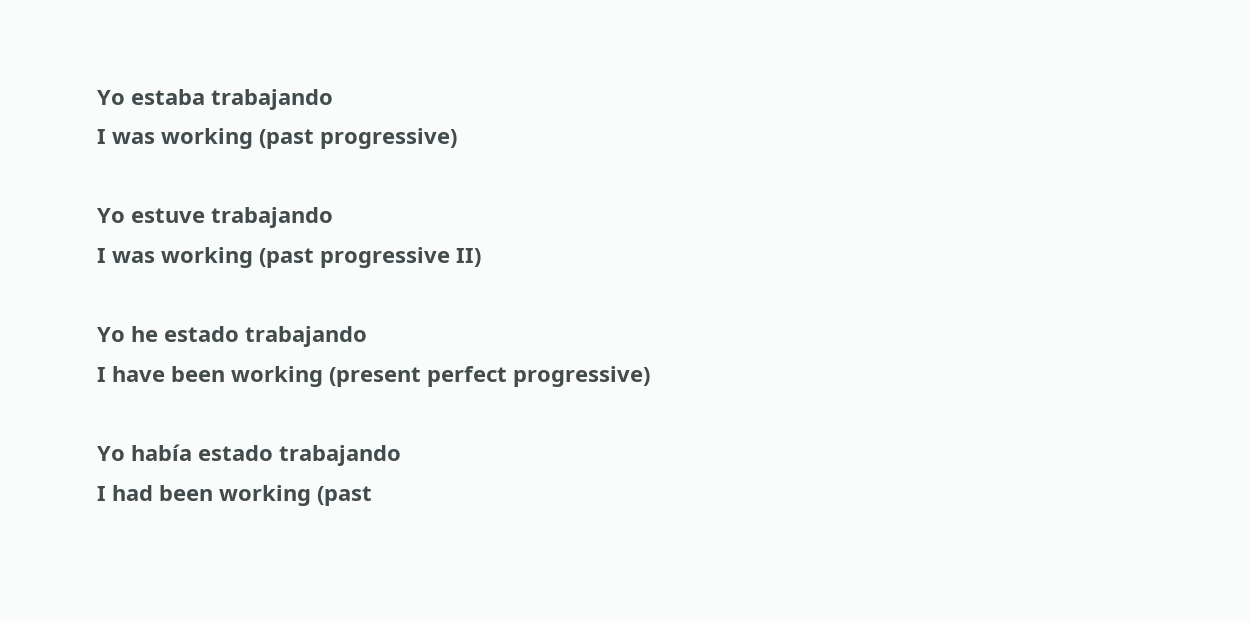Yo estaba trabajando
I was working (past progressive)

Yo estuve trabajando
I was working (past progressive II)

Yo he estado trabajando
I have been working (present perfect progressive)

Yo había estado trabajando
I had been working (past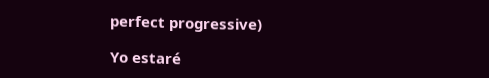perfect progressive)

Yo estaré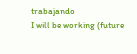trabajando
I will be working (future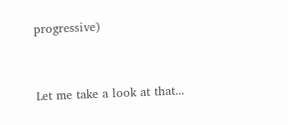progressive)


Let me take a look at that...